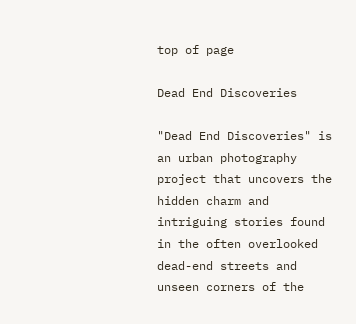top of page

Dead End Discoveries

"Dead End Discoveries" is an urban photography project that uncovers the hidden charm and intriguing stories found in the often overlooked dead-end streets and unseen corners of the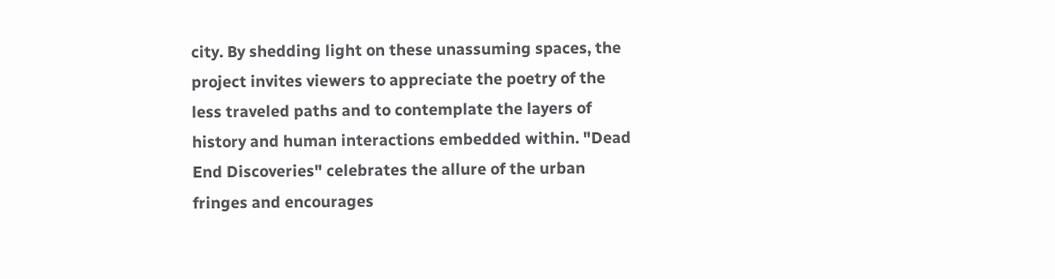city. By shedding light on these unassuming spaces, the project invites viewers to appreciate the poetry of the less traveled paths and to contemplate the layers of history and human interactions embedded within. "Dead End Discoveries" celebrates the allure of the urban fringes and encourages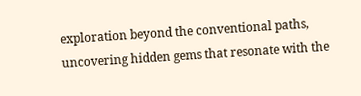exploration beyond the conventional paths, uncovering hidden gems that resonate with the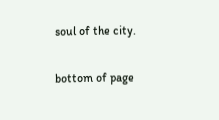soul of the city.

bottom of page